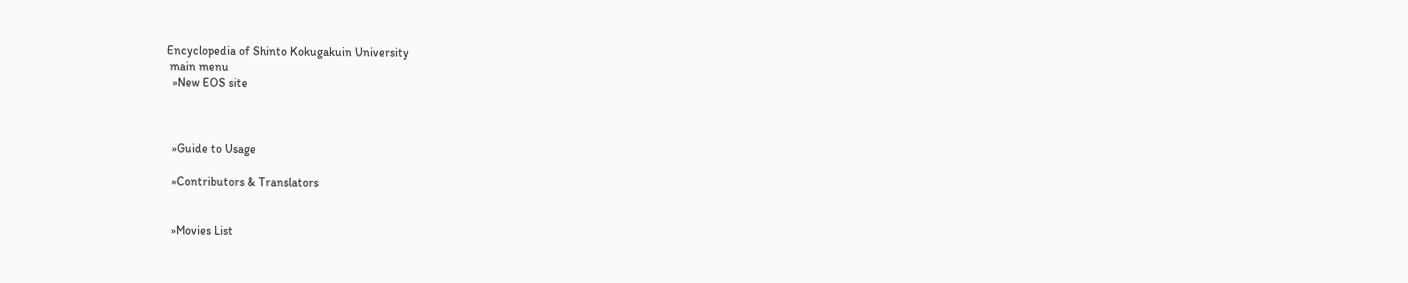Encyclopedia of Shinto Kokugakuin University
 main menu
  »New EOS site



  »Guide to Usage

  »Contributors & Translators


  »Movies List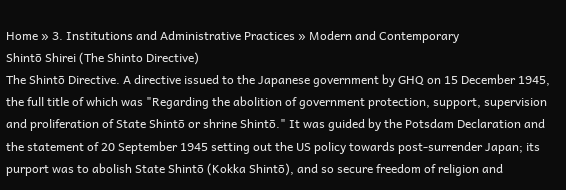Home » 3. Institutions and Administrative Practices » Modern and Contemporary
Shintō Shirei (The Shinto Directive)
The Shintō Directive. A directive issued to the Japanese government by GHQ on 15 December 1945, the full title of which was "Regarding the abolition of government protection, support, supervision and proliferation of State Shintō or shrine Shintō." It was guided by the Potsdam Declaration and the statement of 20 September 1945 setting out the US policy towards post-surrender Japan; its purport was to abolish State Shintō (Kokka Shintō), and so secure freedom of religion and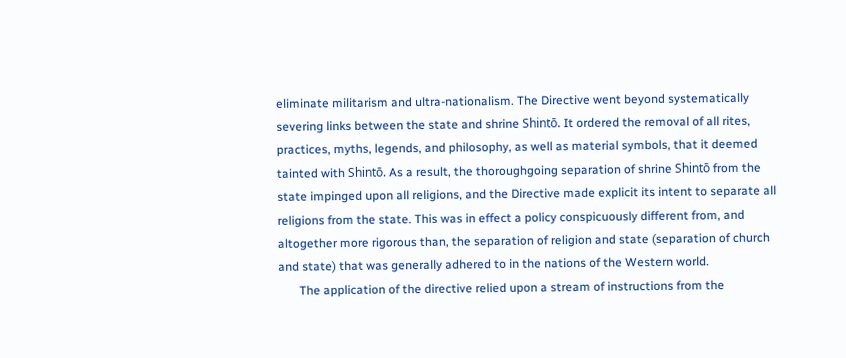eliminate militarism and ultra-nationalism. The Directive went beyond systematically severing links between the state and shrine Shintō. It ordered the removal of all rites, practices, myths, legends, and philosophy, as well as material symbols, that it deemed tainted with Shintō. As a result, the thoroughgoing separation of shrine Shintō from the state impinged upon all religions, and the Directive made explicit its intent to separate all religions from the state. This was in effect a policy conspicuously different from, and altogether more rigorous than, the separation of religion and state (separation of church and state) that was generally adhered to in the nations of the Western world.
       The application of the directive relied upon a stream of instructions from the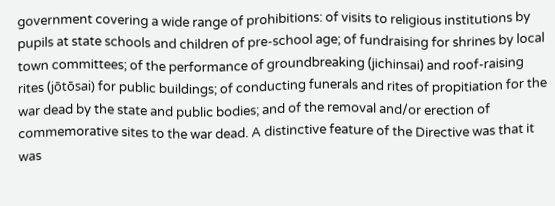government covering a wide range of prohibitions: of visits to religious institutions by pupils at state schools and children of pre-school age; of fundraising for shrines by local town committees; of the performance of groundbreaking (jichinsai) and roof-raising rites (jōtōsai) for public buildings; of conducting funerals and rites of propitiation for the war dead by the state and public bodies; and of the removal and/or erection of commemorative sites to the war dead. A distinctive feature of the Directive was that it was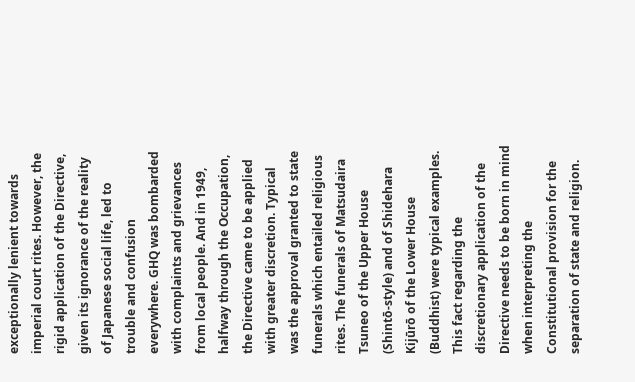exceptionally lenient towards imperial court rites. However, the rigid application of the Directive, given its ignorance of the reality of Japanese social life, led to trouble and confusion everywhere. GHQ was bombarded with complaints and grievances from local people. And in 1949, halfway through the Occupation, the Directive came to be applied with greater discretion. Typical was the approval granted to state funerals which entailed religious rites. The funerals of Matsudaira Tsuneo of the Upper House (Shintō-style) and of Shidehara Kijūrō of the Lower House (Buddhist) were typical examples. This fact regarding the discretionary application of the Directive needs to be born in mind when interpreting the Constitutional provision for the separation of state and religion.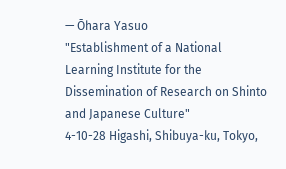— Ōhara Yasuo
"Establishment of a National Learning Institute for the Dissemination of Research on Shinto and Japanese Culture"
4-10-28 Higashi, Shibuya-ku, Tokyo,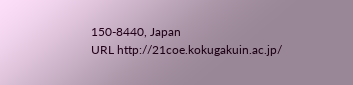150-8440, Japan
URL http://21coe.kokugakuin.ac.jp/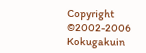Copyright ©2002-2006 Kokugakuin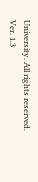University. All rights reserved.
Ver. 1.3